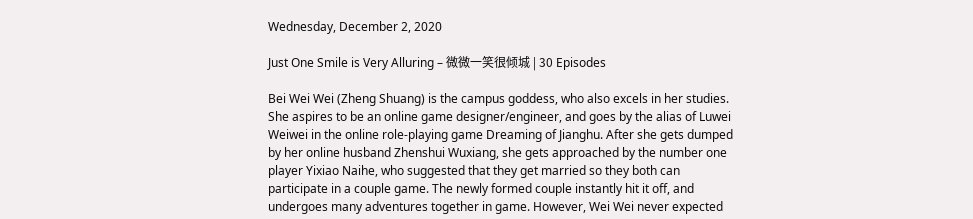Wednesday, December 2, 2020

Just One Smile is Very Alluring – 微微一笑很倾城 | 30 Episodes

Bei Wei Wei (Zheng Shuang) is the campus goddess, who also excels in her studies. She aspires to be an online game designer/engineer, and goes by the alias of Luwei Weiwei in the online role-playing game Dreaming of Jianghu. After she gets dumped by her online husband Zhenshui Wuxiang, she gets approached by the number one player Yixiao Naihe, who suggested that they get married so they both can participate in a couple game. The newly formed couple instantly hit it off, and undergoes many adventures together in game. However, Wei Wei never expected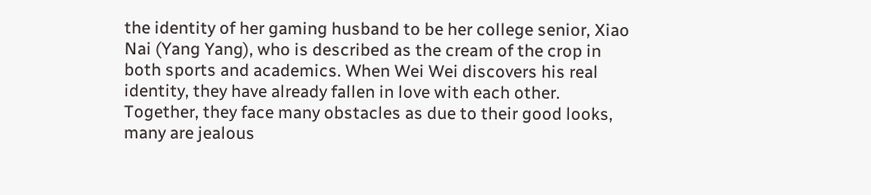the identity of her gaming husband to be her college senior, Xiao Nai (Yang Yang), who is described as the cream of the crop in both sports and academics. When Wei Wei discovers his real identity, they have already fallen in love with each other. Together, they face many obstacles as due to their good looks, many are jealous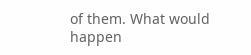of them. What would happen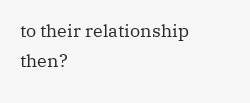to their relationship then?